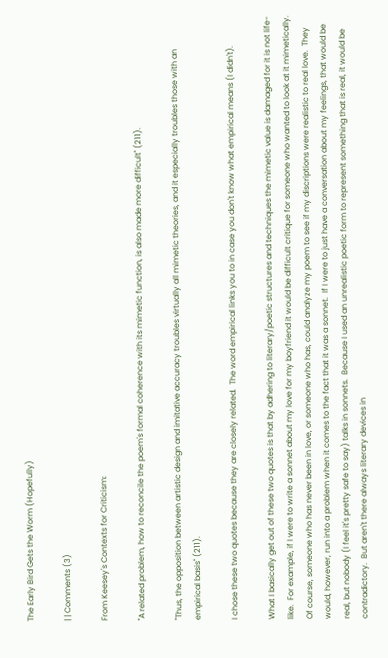The Early Bird Gets the Worm (Hopefully)

| | Comments (3)

From Keesey's Contexts for Criticism:

"A related problem, how to reconcile the poem's formal coherence with its mimetic function, is also made more difficult" (211).

"Thus, the opposition between artistic design and imitative accuracy troubles virtually all mimetic theories, and it especially troubles those with an empirical basis" (211).

I chose these two quotes because they are closely related.  The word empirical links you to in case you don't know what empirical means (I didn't).

What I basically get out of these two quotes is that by adhering to literary/poetic structures and techniques the mimetic value is damaged for it is not life-like.  For example, if I were to write a sonnet about my love for my boyfriend it would be difficult critique for someone who wanted to look at it mimetically.  Of course, someone who has never been in love, or someone who has, could analyze my poem to see if my discriptions were realistic to real love.  They would, however, run into a problem when it comes to the fact that it was a sonnet.  If I were to just have a conversation about my feelings, that would be real, but nobody (I feel it's pretty safe to say) talks in sonnets.  Because I used an unrealistic poetic form to represent something that is real, it would be contradictory.  But aren't there always literary devices in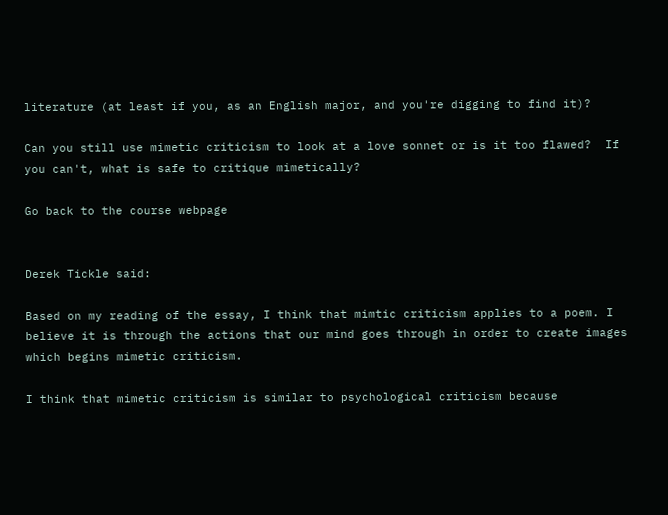literature (at least if you, as an English major, and you're digging to find it)?

Can you still use mimetic criticism to look at a love sonnet or is it too flawed?  If you can't, what is safe to critique mimetically?

Go back to the course webpage


Derek Tickle said:

Based on my reading of the essay, I think that mimtic criticism applies to a poem. I believe it is through the actions that our mind goes through in order to create images which begins mimetic criticism.

I think that mimetic criticism is similar to psychological criticism because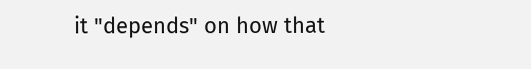it "depends" on how that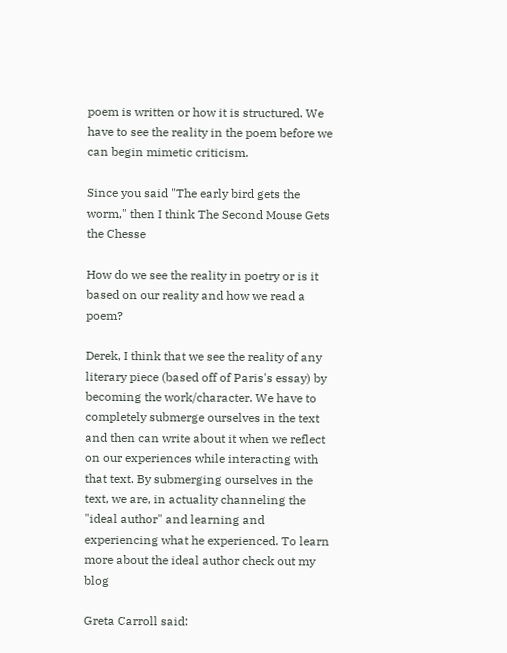poem is written or how it is structured. We have to see the reality in the poem before we can begin mimetic criticism.

Since you said "The early bird gets the worm," then I think The Second Mouse Gets the Chesse

How do we see the reality in poetry or is it based on our reality and how we read a poem?

Derek, I think that we see the reality of any literary piece (based off of Paris's essay) by becoming the work/character. We have to completely submerge ourselves in the text and then can write about it when we reflect on our experiences while interacting with that text. By submerging ourselves in the text, we are, in actuality channeling the "ideal author" and learning and experiencing what he experienced. To learn more about the ideal author check out my blog

Greta Carroll said: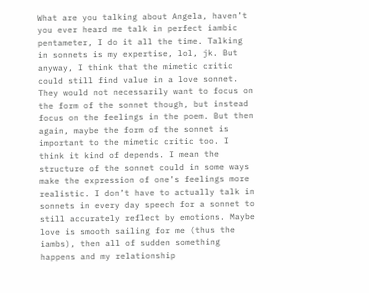What are you talking about Angela, haven’t you ever heard me talk in perfect iambic pentameter, I do it all the time. Talking in sonnets is my expertise, lol, jk. But anyway, I think that the mimetic critic could still find value in a love sonnet. They would not necessarily want to focus on the form of the sonnet though, but instead focus on the feelings in the poem. But then again, maybe the form of the sonnet is important to the mimetic critic too. I think it kind of depends. I mean the structure of the sonnet could in some ways make the expression of one’s feelings more realistic. I don’t have to actually talk in sonnets in every day speech for a sonnet to still accurately reflect by emotions. Maybe love is smooth sailing for me (thus the iambs), then all of sudden something happens and my relationship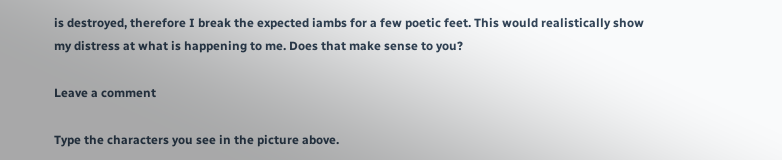is destroyed, therefore I break the expected iambs for a few poetic feet. This would realistically show my distress at what is happening to me. Does that make sense to you?

Leave a comment

Type the characters you see in the picture above.